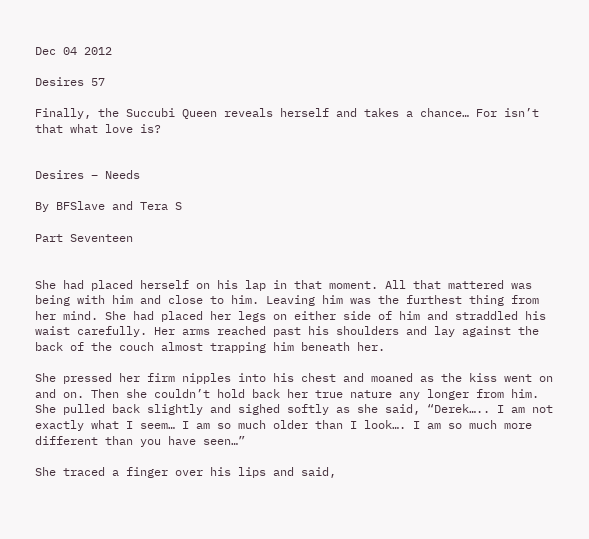Dec 04 2012

Desires 57

Finally, the Succubi Queen reveals herself and takes a chance… For isn’t that what love is?


Desires – Needs

By BFSlave and Tera S

Part Seventeen


She had placed herself on his lap in that moment. All that mattered was being with him and close to him. Leaving him was the furthest thing from her mind. She had placed her legs on either side of him and straddled his waist carefully. Her arms reached past his shoulders and lay against the back of the couch almost trapping him beneath her.

She pressed her firm nipples into his chest and moaned as the kiss went on and on. Then she couldn’t hold back her true nature any longer from him. She pulled back slightly and sighed softly as she said, “Derek….. I am not exactly what I seem… I am so much older than I look…. I am so much more different than you have seen…”

She traced a finger over his lips and said,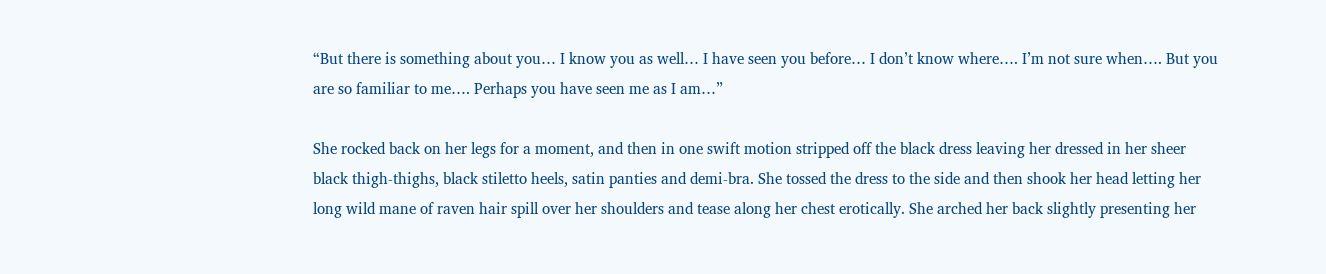“But there is something about you… I know you as well… I have seen you before… I don’t know where…. I’m not sure when…. But you are so familiar to me…. Perhaps you have seen me as I am…”

She rocked back on her legs for a moment, and then in one swift motion stripped off the black dress leaving her dressed in her sheer black thigh-thighs, black stiletto heels, satin panties and demi-bra. She tossed the dress to the side and then shook her head letting her long wild mane of raven hair spill over her shoulders and tease along her chest erotically. She arched her back slightly presenting her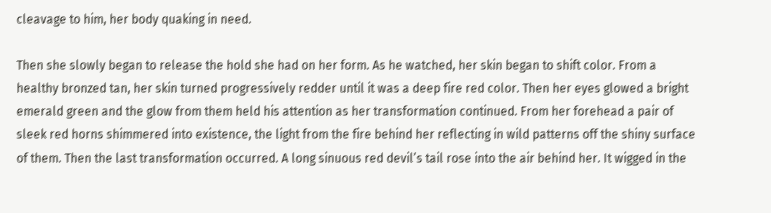cleavage to him, her body quaking in need.

Then she slowly began to release the hold she had on her form. As he watched, her skin began to shift color. From a healthy bronzed tan, her skin turned progressively redder until it was a deep fire red color. Then her eyes glowed a bright emerald green and the glow from them held his attention as her transformation continued. From her forehead a pair of sleek red horns shimmered into existence, the light from the fire behind her reflecting in wild patterns off the shiny surface of them. Then the last transformation occurred. A long sinuous red devil’s tail rose into the air behind her. It wigged in the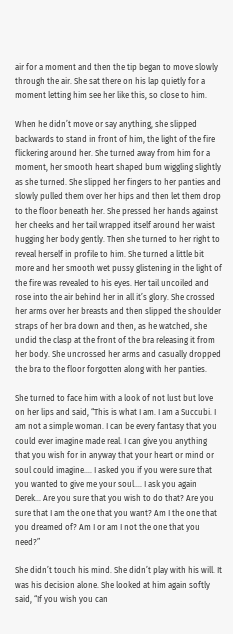air for a moment and then the tip began to move slowly through the air. She sat there on his lap quietly for a moment letting him see her like this, so close to him.

When he didn’t move or say anything, she slipped backwards to stand in front of him, the light of the fire flickering around her. She turned away from him for a moment, her smooth heart shaped bum wiggling slightly as she turned. She slipped her fingers to her panties and slowly pulled them over her hips and then let them drop to the floor beneath her. She pressed her hands against her cheeks and her tail wrapped itself around her waist hugging her body gently. Then she turned to her right to reveal herself in profile to him. She turned a little bit more and her smooth wet pussy glistening in the light of the fire was revealed to his eyes. Her tail uncoiled and rose into the air behind her in all it’s glory. She crossed her arms over her breasts and then slipped the shoulder straps of her bra down and then, as he watched, she undid the clasp at the front of the bra releasing it from her body. She uncrossed her arms and casually dropped the bra to the floor forgotten along with her panties.

She turned to face him with a look of not lust but love on her lips and said, “This is what I am. I am a Succubi. I am not a simple woman. I can be every fantasy that you could ever imagine made real. I can give you anything that you wish for in anyway that your heart or mind or soul could imagine…. I asked you if you were sure that you wanted to give me your soul…. I ask you again Derek… Are you sure that you wish to do that? Are you sure that I am the one that you want? Am I the one that you dreamed of? Am I or am I not the one that you need?”

She didn’t touch his mind. She didn’t play with his will. It was his decision alone. She looked at him again softly said, “If you wish you can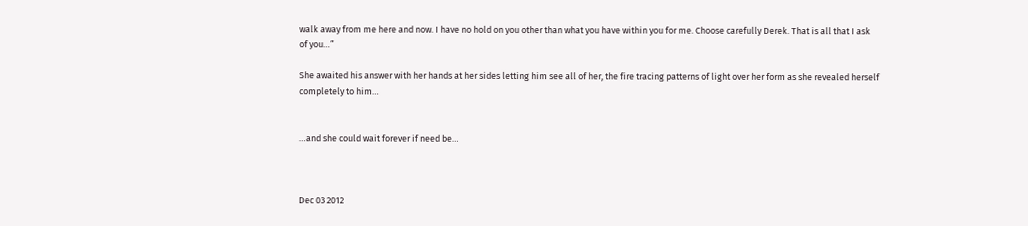walk away from me here and now. I have no hold on you other than what you have within you for me. Choose carefully Derek. That is all that I ask of you…”

She awaited his answer with her hands at her sides letting him see all of her, the fire tracing patterns of light over her form as she revealed herself completely to him…


…and she could wait forever if need be…



Dec 03 2012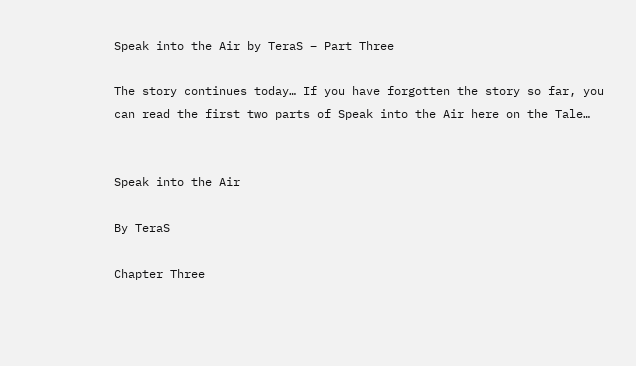Speak into the Air by TeraS – Part Three

The story continues today… If you have forgotten the story so far, you can read the first two parts of Speak into the Air here on the Tale…


Speak into the Air

By TeraS

Chapter Three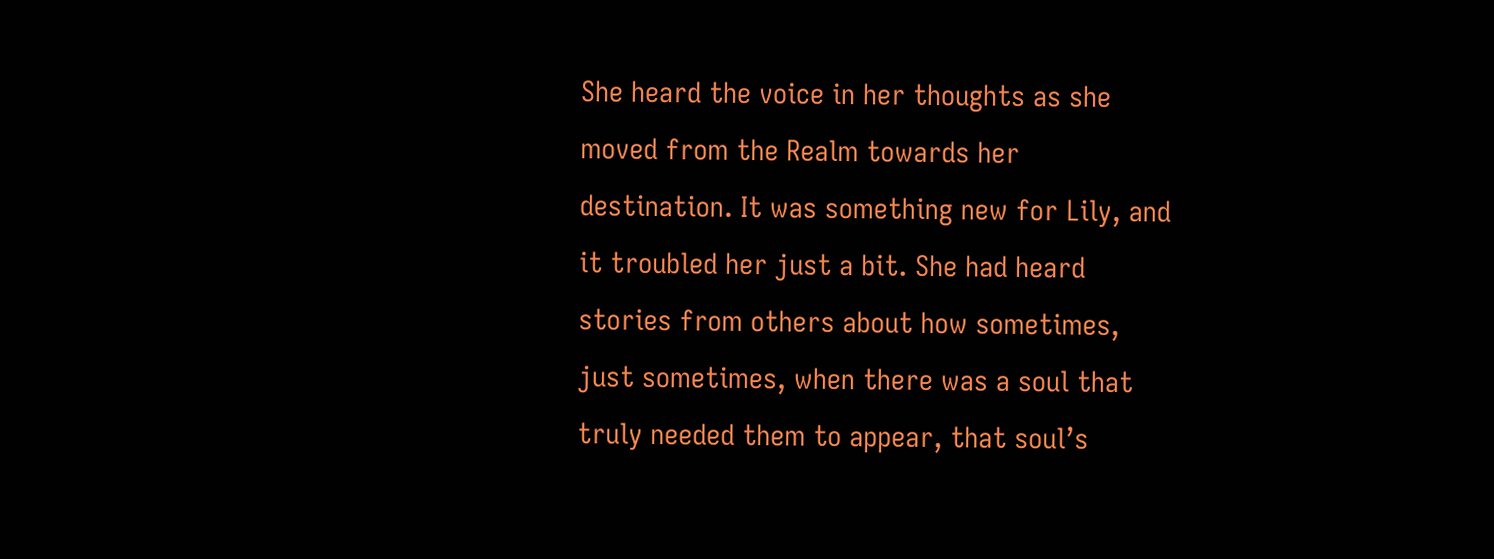She heard the voice in her thoughts as she moved from the Realm towards her destination. It was something new for Lily, and it troubled her just a bit. She had heard stories from others about how sometimes, just sometimes, when there was a soul that truly needed them to appear, that soul’s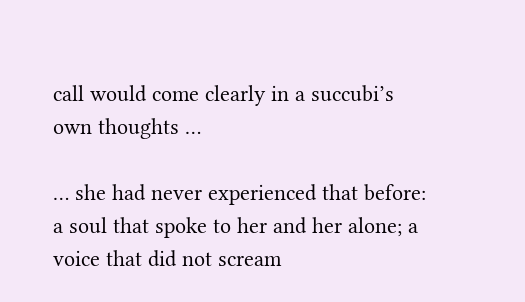call would come clearly in a succubi’s own thoughts …

… she had never experienced that before: a soul that spoke to her and her alone; a voice that did not scream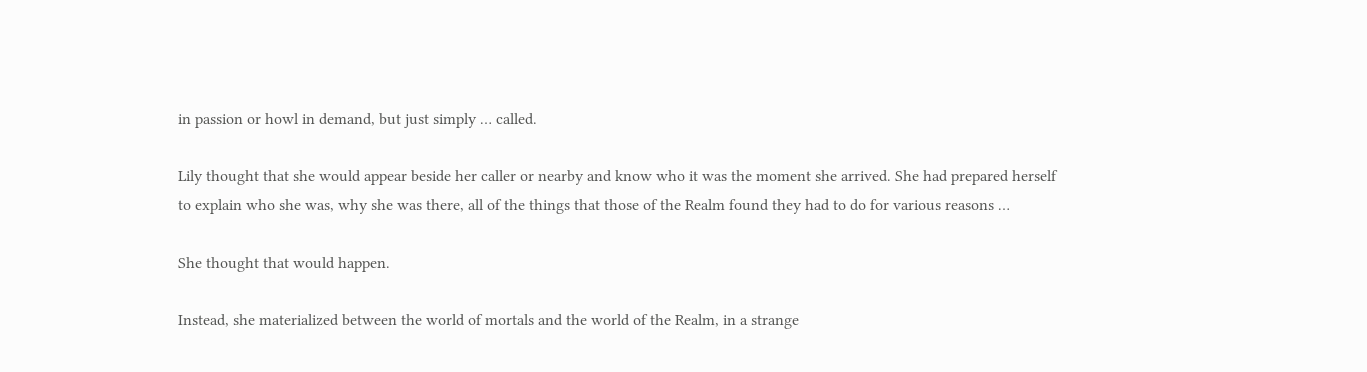in passion or howl in demand, but just simply … called.

Lily thought that she would appear beside her caller or nearby and know who it was the moment she arrived. She had prepared herself to explain who she was, why she was there, all of the things that those of the Realm found they had to do for various reasons …

She thought that would happen.

Instead, she materialized between the world of mortals and the world of the Realm, in a strange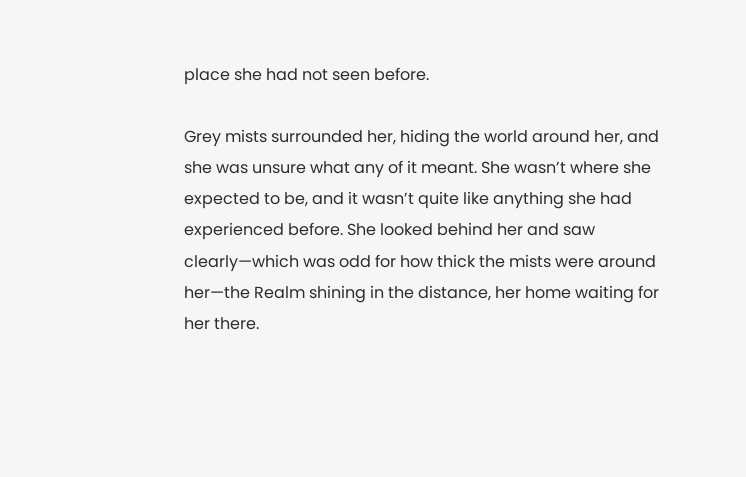place she had not seen before.

Grey mists surrounded her, hiding the world around her, and she was unsure what any of it meant. She wasn’t where she expected to be, and it wasn’t quite like anything she had experienced before. She looked behind her and saw clearly—which was odd for how thick the mists were around her—the Realm shining in the distance, her home waiting for her there.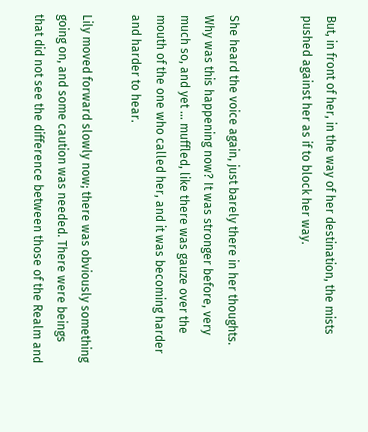But, in front of her, in the way of her destination, the mists pushed against her as if to block her way.


She heard the voice again, just barely there in her thoughts. Why was this happening now? It was stronger before, very much so, and yet … muffled, like there was gauze over the mouth of the one who called her, and it was becoming harder and harder to hear.

Lily moved forward slowly now; there was obviously something going on, and some caution was needed. There were beings that did not see the difference between those of the Realm and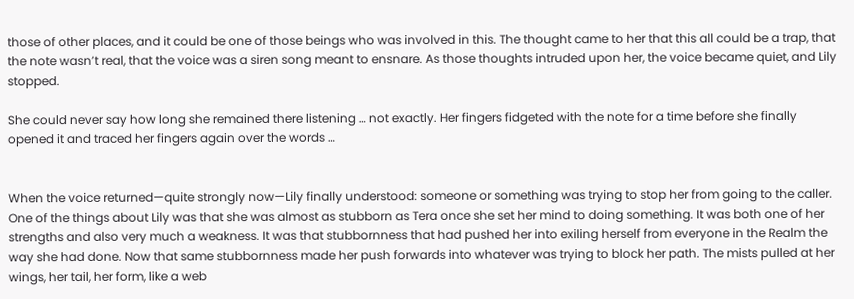those of other places, and it could be one of those beings who was involved in this. The thought came to her that this all could be a trap, that the note wasn’t real, that the voice was a siren song meant to ensnare. As those thoughts intruded upon her, the voice became quiet, and Lily stopped.

She could never say how long she remained there listening … not exactly. Her fingers fidgeted with the note for a time before she finally opened it and traced her fingers again over the words …


When the voice returned—quite strongly now—Lily finally understood: someone or something was trying to stop her from going to the caller. One of the things about Lily was that she was almost as stubborn as Tera once she set her mind to doing something. It was both one of her strengths and also very much a weakness. It was that stubbornness that had pushed her into exiling herself from everyone in the Realm the way she had done. Now that same stubbornness made her push forwards into whatever was trying to block her path. The mists pulled at her wings, her tail, her form, like a web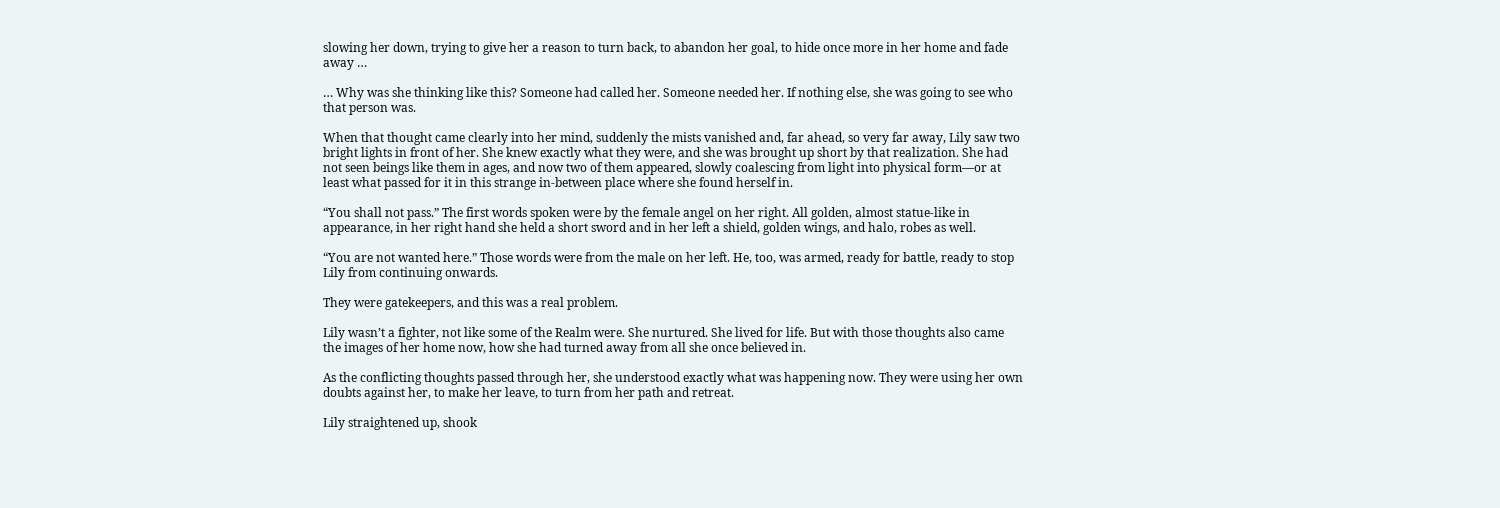slowing her down, trying to give her a reason to turn back, to abandon her goal, to hide once more in her home and fade away …

… Why was she thinking like this? Someone had called her. Someone needed her. If nothing else, she was going to see who that person was.

When that thought came clearly into her mind, suddenly the mists vanished and, far ahead, so very far away, Lily saw two bright lights in front of her. She knew exactly what they were, and she was brought up short by that realization. She had not seen beings like them in ages, and now two of them appeared, slowly coalescing from light into physical form—or at least what passed for it in this strange in-between place where she found herself in.

“You shall not pass.” The first words spoken were by the female angel on her right. All golden, almost statue-like in appearance, in her right hand she held a short sword and in her left a shield, golden wings, and halo, robes as well.

“You are not wanted here.” Those words were from the male on her left. He, too, was armed, ready for battle, ready to stop Lily from continuing onwards.

They were gatekeepers, and this was a real problem.

Lily wasn’t a fighter, not like some of the Realm were. She nurtured. She lived for life. But with those thoughts also came the images of her home now, how she had turned away from all she once believed in.

As the conflicting thoughts passed through her, she understood exactly what was happening now. They were using her own doubts against her, to make her leave, to turn from her path and retreat.

Lily straightened up, shook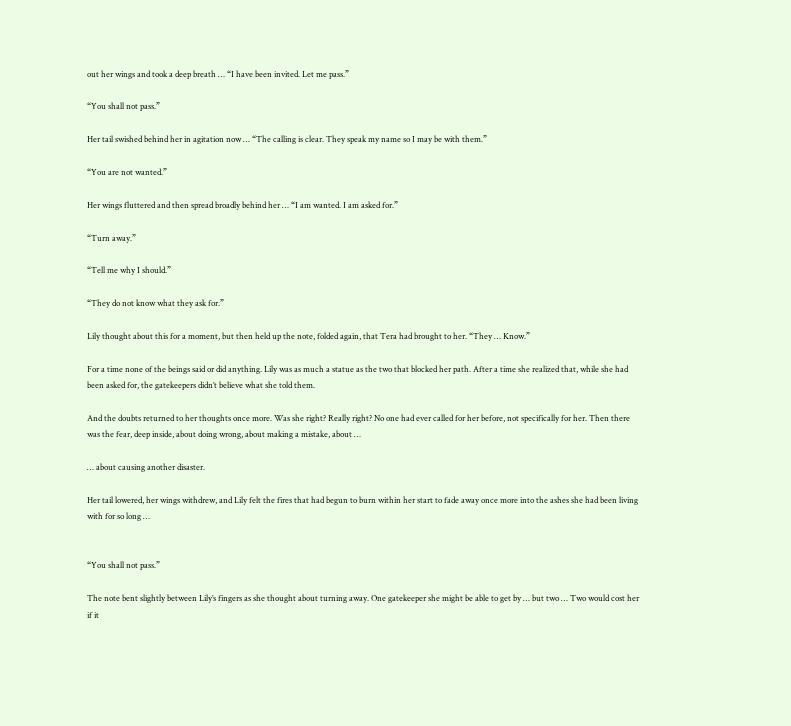out her wings and took a deep breath … “I have been invited. Let me pass.”

“You shall not pass.”

Her tail swished behind her in agitation now … “The calling is clear. They speak my name so I may be with them.”

“You are not wanted.”

Her wings fluttered and then spread broadly behind her … “I am wanted. I am asked for.”

“Turn away.”

“Tell me why I should.”

“They do not know what they ask for.”

Lily thought about this for a moment, but then held up the note, folded again, that Tera had brought to her. “They … Know.”

For a time none of the beings said or did anything. Lily was as much a statue as the two that blocked her path. After a time she realized that, while she had been asked for, the gatekeepers didn’t believe what she told them.

And the doubts returned to her thoughts once more. Was she right? Really right? No one had ever called for her before, not specifically for her. Then there was the fear, deep inside, about doing wrong, about making a mistake, about …

… about causing another disaster.

Her tail lowered, her wings withdrew, and Lily felt the fires that had begun to burn within her start to fade away once more into the ashes she had been living with for so long …


“You shall not pass.”

The note bent slightly between Lily’s fingers as she thought about turning away. One gatekeeper she might be able to get by … but two … Two would cost her if it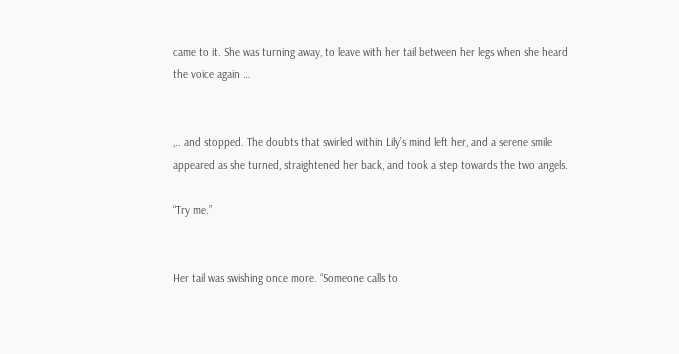came to it. She was turning away, to leave with her tail between her legs when she heard the voice again …


,.. and stopped. The doubts that swirled within Lily’s mind left her, and a serene smile appeared as she turned, straightened her back, and took a step towards the two angels.

“Try me.”


Her tail was swishing once more. “Someone calls to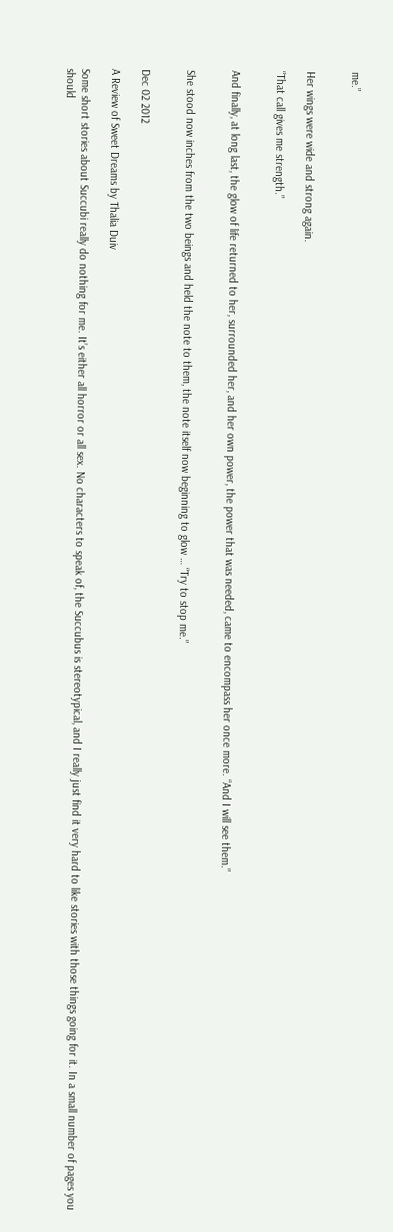me.”


Her wings were wide and strong again.

“That call gives me strength.”


And finally, at long last, the glow of life returned to her, surrounded her, and her own power, the power that was needed, came to encompass her once more. “And I will see them.”


She stood now inches from the two beings and held the note to them, the note itself now beginning to glow … “Try to stop me.”


Dec 02 2012

A Review of Sweet Dreams by Thalia Duiv

Some short stories about Succubi really do nothing for me. It’s either all horror or all sex. No characters to speak of, the Succubus is stereotypical, and I really just find it very hard to like stories with those things going for it. In a small number of pages you should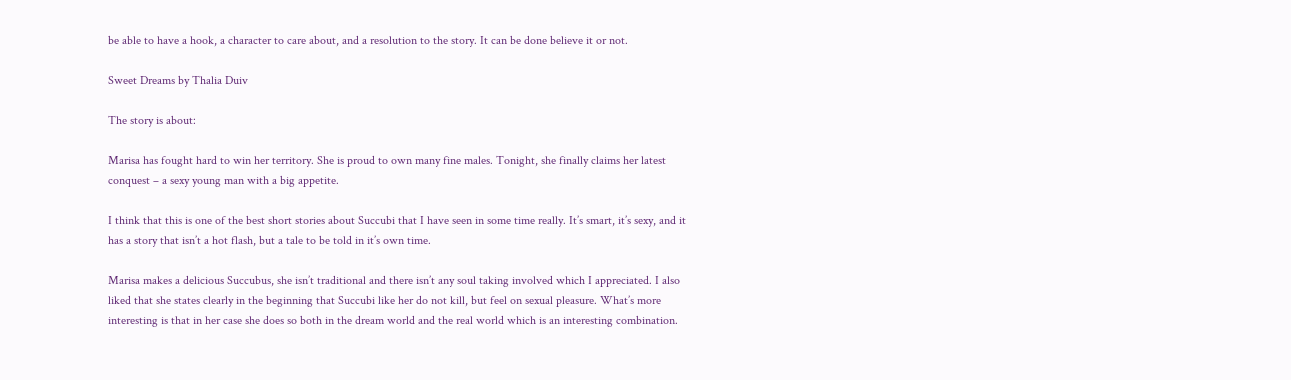be able to have a hook, a character to care about, and a resolution to the story. It can be done believe it or not.

Sweet Dreams by Thalia Duiv

The story is about:

Marisa has fought hard to win her territory. She is proud to own many fine males. Tonight, she finally claims her latest conquest – a sexy young man with a big appetite.

I think that this is one of the best short stories about Succubi that I have seen in some time really. It’s smart, it’s sexy, and it has a story that isn’t a hot flash, but a tale to be told in it’s own time.

Marisa makes a delicious Succubus, she isn’t traditional and there isn’t any soul taking involved which I appreciated. I also liked that she states clearly in the beginning that Succubi like her do not kill, but feel on sexual pleasure. What’s more interesting is that in her case she does so both in the dream world and the real world which is an interesting combination.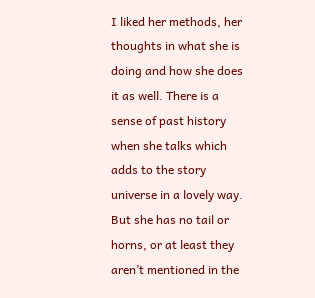I liked her methods, her thoughts in what she is doing and how she does it as well. There is a sense of past history when she talks which adds to the story universe in a lovely way. But she has no tail or horns, or at least they aren’t mentioned in the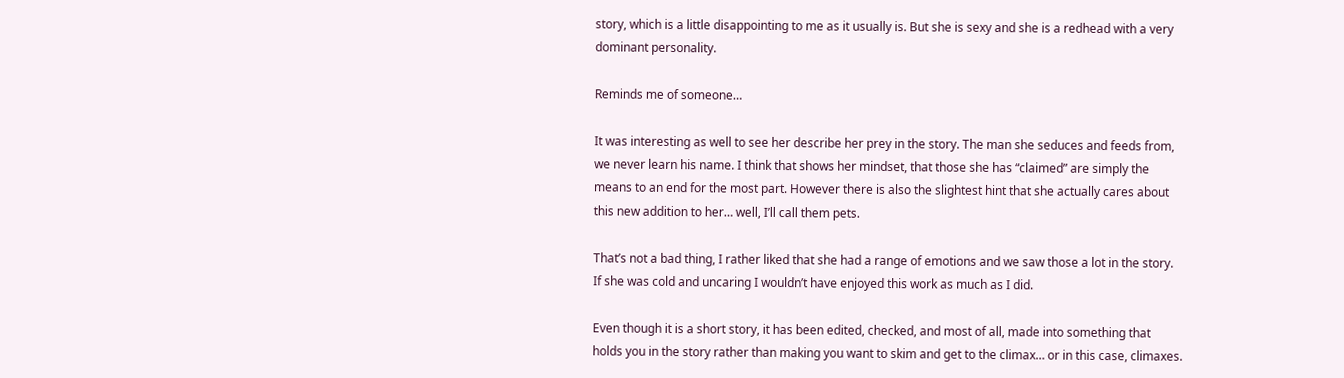story, which is a little disappointing to me as it usually is. But she is sexy and she is a redhead with a very dominant personality.

Reminds me of someone…

It was interesting as well to see her describe her prey in the story. The man she seduces and feeds from, we never learn his name. I think that shows her mindset, that those she has “claimed” are simply the means to an end for the most part. However there is also the slightest hint that she actually cares about this new addition to her… well, I’ll call them pets.

That’s not a bad thing, I rather liked that she had a range of emotions and we saw those a lot in the story. If she was cold and uncaring I wouldn’t have enjoyed this work as much as I did.

Even though it is a short story, it has been edited, checked, and most of all, made into something that holds you in the story rather than making you want to skim and get to the climax… or in this case, climaxes.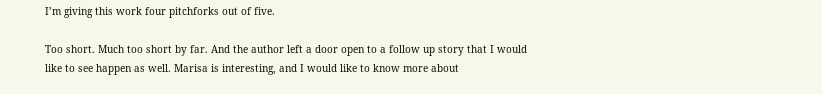I’m giving this work four pitchforks out of five.

Too short. Much too short by far. And the author left a door open to a follow up story that I would like to see happen as well. Marisa is interesting, and I would like to know more about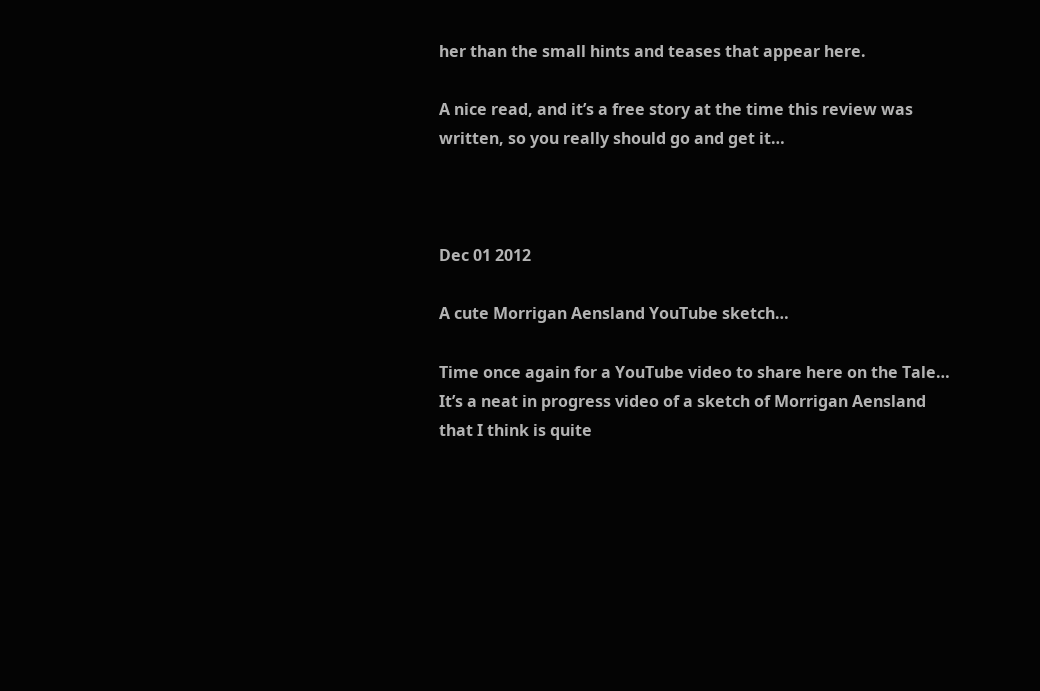her than the small hints and teases that appear here.

A nice read, and it’s a free story at the time this review was written, so you really should go and get it…



Dec 01 2012

A cute Morrigan Aensland YouTube sketch…

Time once again for a YouTube video to share here on the Tale… It’s a neat in progress video of a sketch of Morrigan Aensland that I think is quite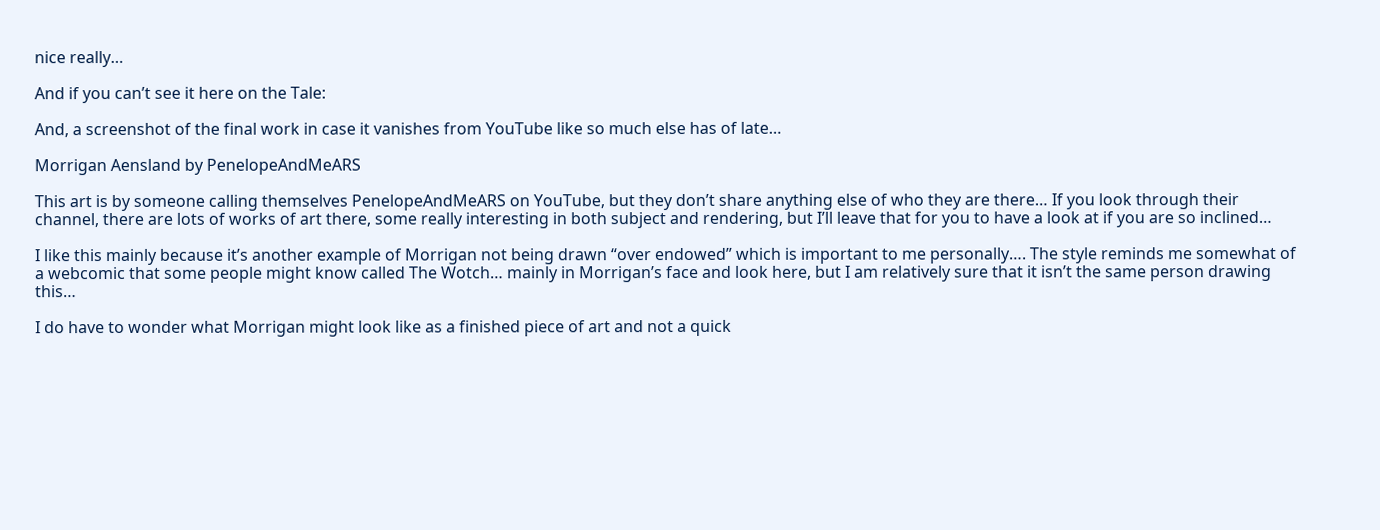nice really…

And if you can’t see it here on the Tale:

And, a screenshot of the final work in case it vanishes from YouTube like so much else has of late…

Morrigan Aensland by PenelopeAndMeARS

This art is by someone calling themselves PenelopeAndMeARS on YouTube, but they don’t share anything else of who they are there… If you look through their channel, there are lots of works of art there, some really interesting in both subject and rendering, but I’ll leave that for you to have a look at if you are so inclined…

I like this mainly because it’s another example of Morrigan not being drawn “over endowed” which is important to me personally…. The style reminds me somewhat of a webcomic that some people might know called The Wotch… mainly in Morrigan’s face and look here, but I am relatively sure that it isn’t the same person drawing this…

I do have to wonder what Morrigan might look like as a finished piece of art and not a quick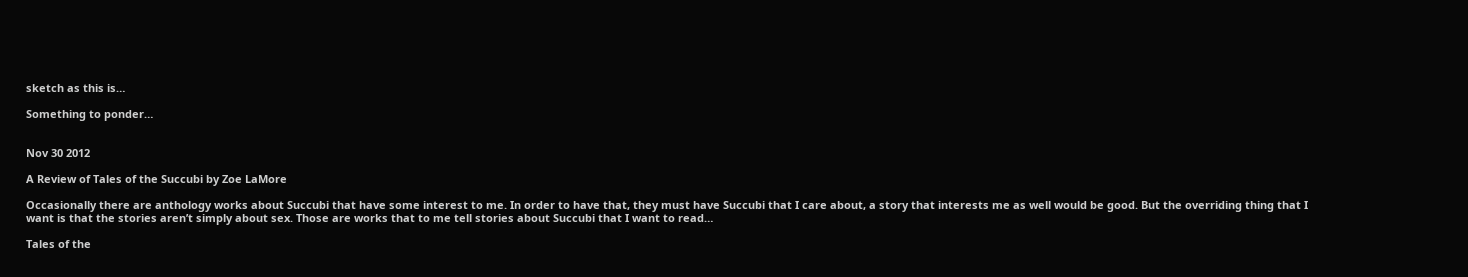sketch as this is…

Something to ponder…


Nov 30 2012

A Review of Tales of the Succubi by Zoe LaMore

Occasionally there are anthology works about Succubi that have some interest to me. In order to have that, they must have Succubi that I care about, a story that interests me as well would be good. But the overriding thing that I want is that the stories aren’t simply about sex. Those are works that to me tell stories about Succubi that I want to read…

Tales of the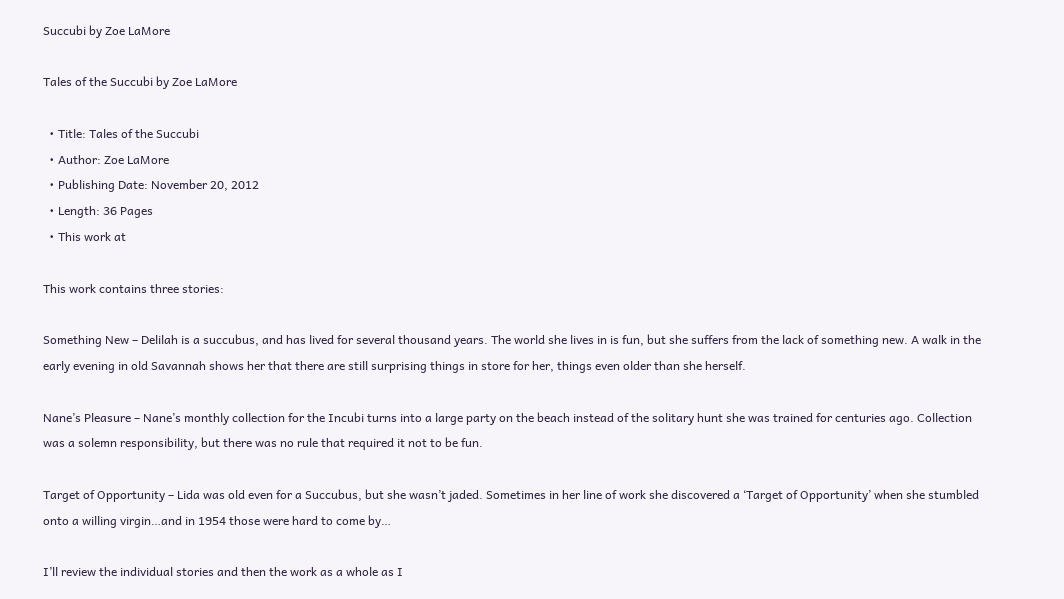Succubi by Zoe LaMore

Tales of the Succubi by Zoe LaMore

  • Title: Tales of the Succubi
  • Author: Zoe LaMore
  • Publishing Date: November 20, 2012
  • Length: 36 Pages
  • This work at

This work contains three stories:

Something New – Delilah is a succubus, and has lived for several thousand years. The world she lives in is fun, but she suffers from the lack of something new. A walk in the early evening in old Savannah shows her that there are still surprising things in store for her, things even older than she herself.

Nane’s Pleasure – Nane’s monthly collection for the Incubi turns into a large party on the beach instead of the solitary hunt she was trained for centuries ago. Collection was a solemn responsibility, but there was no rule that required it not to be fun.

Target of Opportunity – Lida was old even for a Succubus, but she wasn’t jaded. Sometimes in her line of work she discovered a ‘Target of Opportunity’ when she stumbled onto a willing virgin…and in 1954 those were hard to come by…

I’ll review the individual stories and then the work as a whole as I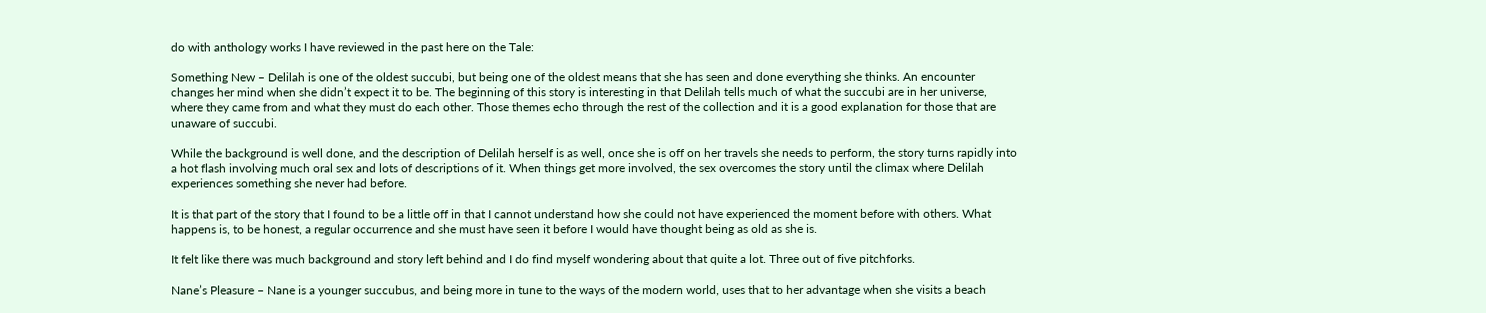do with anthology works I have reviewed in the past here on the Tale:

Something New – Delilah is one of the oldest succubi, but being one of the oldest means that she has seen and done everything she thinks. An encounter changes her mind when she didn’t expect it to be. The beginning of this story is interesting in that Delilah tells much of what the succubi are in her universe, where they came from and what they must do each other. Those themes echo through the rest of the collection and it is a good explanation for those that are unaware of succubi.

While the background is well done, and the description of Delilah herself is as well, once she is off on her travels she needs to perform, the story turns rapidly into a hot flash involving much oral sex and lots of descriptions of it. When things get more involved, the sex overcomes the story until the climax where Delilah experiences something she never had before.

It is that part of the story that I found to be a little off in that I cannot understand how she could not have experienced the moment before with others. What happens is, to be honest, a regular occurrence and she must have seen it before I would have thought being as old as she is.

It felt like there was much background and story left behind and I do find myself wondering about that quite a lot. Three out of five pitchforks.

Nane’s Pleasure – Nane is a younger succubus, and being more in tune to the ways of the modern world, uses that to her advantage when she visits a beach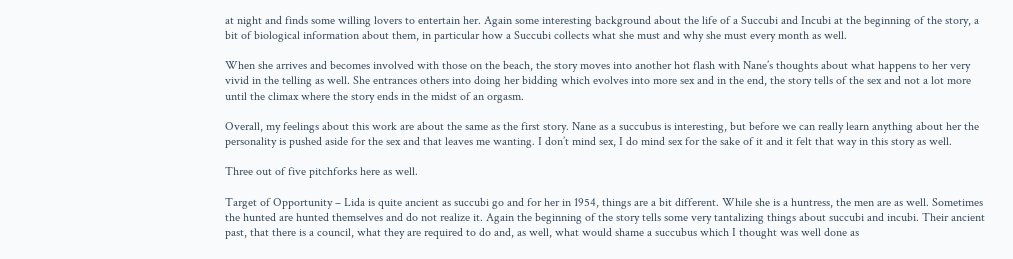at night and finds some willing lovers to entertain her. Again some interesting background about the life of a Succubi and Incubi at the beginning of the story, a bit of biological information about them, in particular how a Succubi collects what she must and why she must every month as well.

When she arrives and becomes involved with those on the beach, the story moves into another hot flash with Nane’s thoughts about what happens to her very vivid in the telling as well. She entrances others into doing her bidding which evolves into more sex and in the end, the story tells of the sex and not a lot more until the climax where the story ends in the midst of an orgasm.

Overall, my feelings about this work are about the same as the first story. Nane as a succubus is interesting, but before we can really learn anything about her the personality is pushed aside for the sex and that leaves me wanting. I don’t mind sex, I do mind sex for the sake of it and it felt that way in this story as well.

Three out of five pitchforks here as well.

Target of Opportunity – Lida is quite ancient as succubi go and for her in 1954, things are a bit different. While she is a huntress, the men are as well. Sometimes the hunted are hunted themselves and do not realize it. Again the beginning of the story tells some very tantalizing things about succubi and incubi. Their ancient past, that there is a council, what they are required to do and, as well, what would shame a succubus which I thought was well done as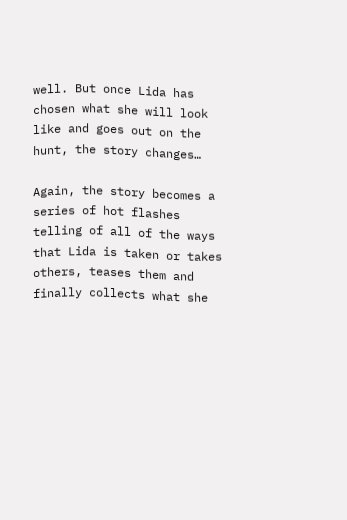well. But once Lida has chosen what she will look like and goes out on the hunt, the story changes…

Again, the story becomes a series of hot flashes telling of all of the ways that Lida is taken or takes others, teases them and finally collects what she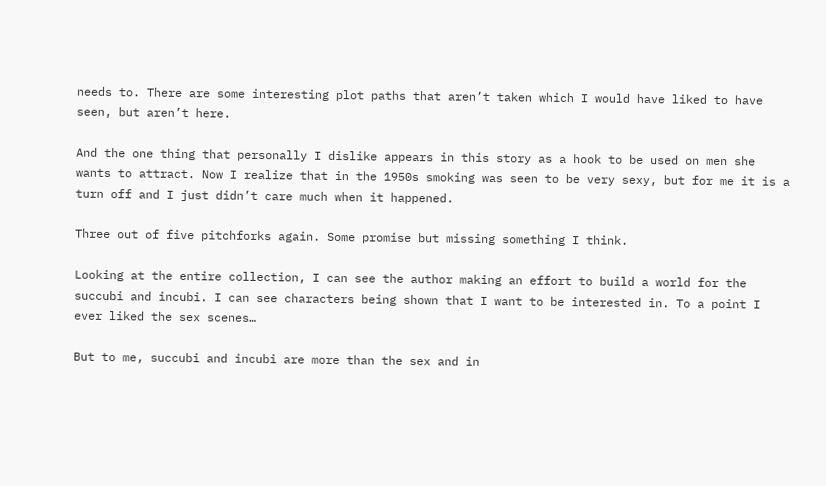needs to. There are some interesting plot paths that aren’t taken which I would have liked to have seen, but aren’t here.

And the one thing that personally I dislike appears in this story as a hook to be used on men she wants to attract. Now I realize that in the 1950s smoking was seen to be very sexy, but for me it is a turn off and I just didn’t care much when it happened.

Three out of five pitchforks again. Some promise but missing something I think.

Looking at the entire collection, I can see the author making an effort to build a world for the succubi and incubi. I can see characters being shown that I want to be interested in. To a point I ever liked the sex scenes…

But to me, succubi and incubi are more than the sex and in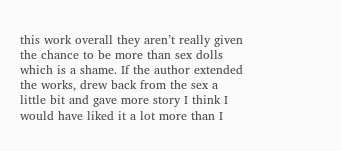this work overall they aren’t really given the chance to be more than sex dolls which is a shame. If the author extended the works, drew back from the sex a little bit and gave more story I think I would have liked it a lot more than I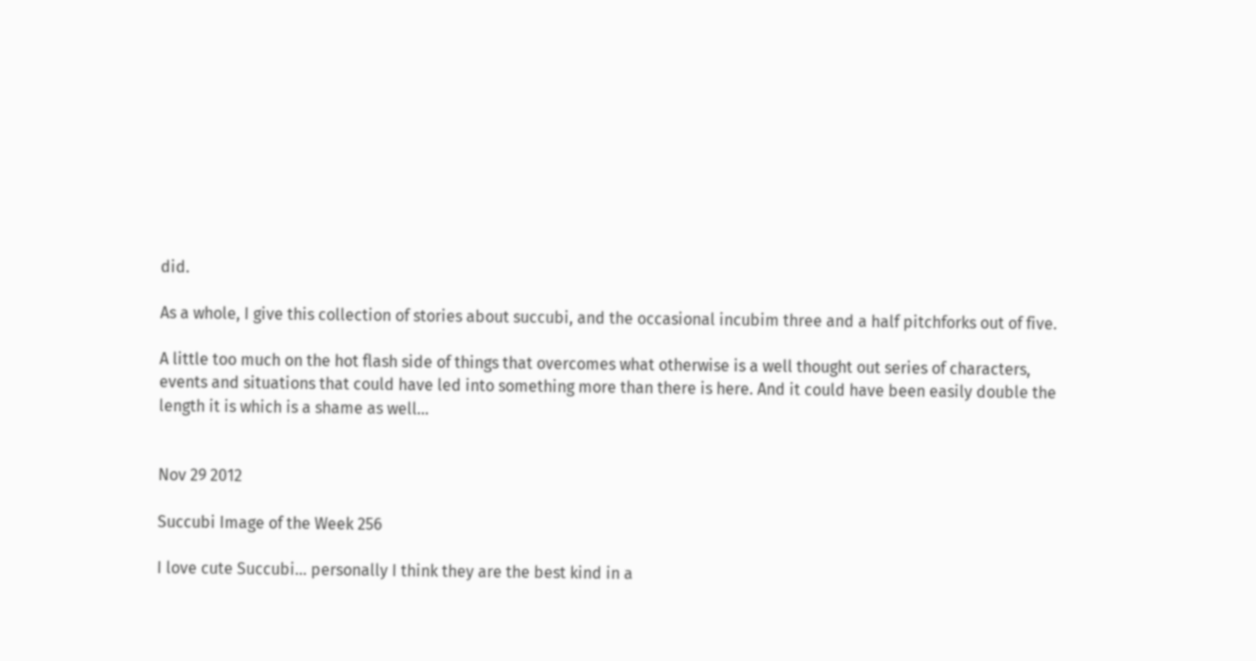did.

As a whole, I give this collection of stories about succubi, and the occasional incubim three and a half pitchforks out of five.

A little too much on the hot flash side of things that overcomes what otherwise is a well thought out series of characters, events and situations that could have led into something more than there is here. And it could have been easily double the length it is which is a shame as well…


Nov 29 2012

Succubi Image of the Week 256

I love cute Succubi… personally I think they are the best kind in a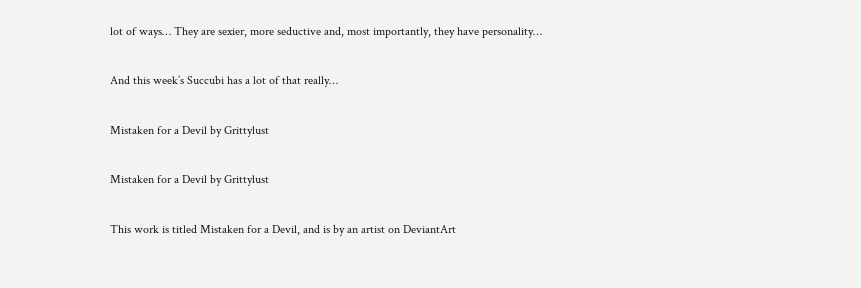lot of ways… They are sexier, more seductive and, most importantly, they have personality…

And this week’s Succubi has a lot of that really…

Mistaken for a Devil by Grittylust

Mistaken for a Devil by Grittylust

This work is titled Mistaken for a Devil, and is by an artist on DeviantArt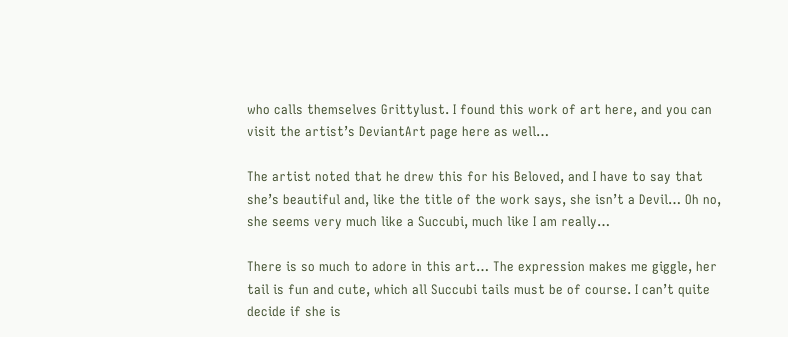who calls themselves Grittylust. I found this work of art here, and you can visit the artist’s DeviantArt page here as well…

The artist noted that he drew this for his Beloved, and I have to say that she’s beautiful and, like the title of the work says, she isn’t a Devil… Oh no, she seems very much like a Succubi, much like I am really…

There is so much to adore in this art… The expression makes me giggle, her tail is fun and cute, which all Succubi tails must be of course. I can’t quite decide if she is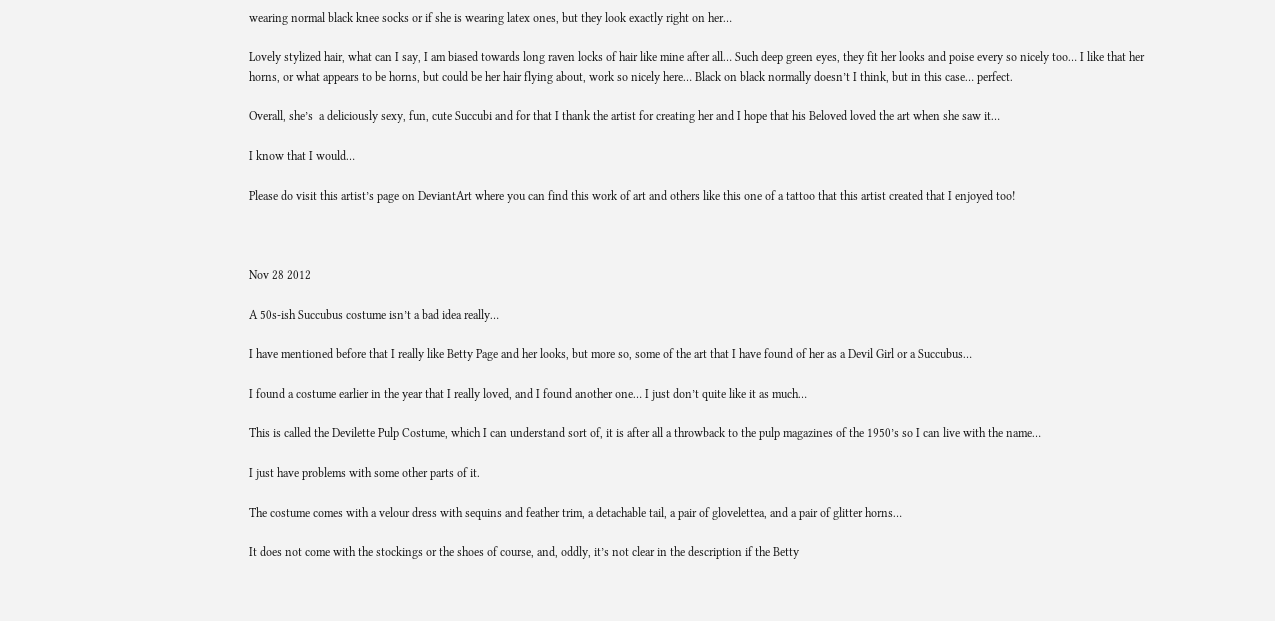wearing normal black knee socks or if she is wearing latex ones, but they look exactly right on her…

Lovely stylized hair, what can I say, I am biased towards long raven locks of hair like mine after all… Such deep green eyes, they fit her looks and poise every so nicely too… I like that her horns, or what appears to be horns, but could be her hair flying about, work so nicely here… Black on black normally doesn’t I think, but in this case… perfect.

Overall, she’s  a deliciously sexy, fun, cute Succubi and for that I thank the artist for creating her and I hope that his Beloved loved the art when she saw it…

I know that I would…

Please do visit this artist’s page on DeviantArt where you can find this work of art and others like this one of a tattoo that this artist created that I enjoyed too!



Nov 28 2012

A 50s-ish Succubus costume isn’t a bad idea really…

I have mentioned before that I really like Betty Page and her looks, but more so, some of the art that I have found of her as a Devil Girl or a Succubus…

I found a costume earlier in the year that I really loved, and I found another one… I just don’t quite like it as much…

This is called the Devilette Pulp Costume, which I can understand sort of, it is after all a throwback to the pulp magazines of the 1950’s so I can live with the name…

I just have problems with some other parts of it.

The costume comes with a velour dress with sequins and feather trim, a detachable tail, a pair of glovelettea, and a pair of glitter horns…

It does not come with the stockings or the shoes of course, and, oddly, it’s not clear in the description if the Betty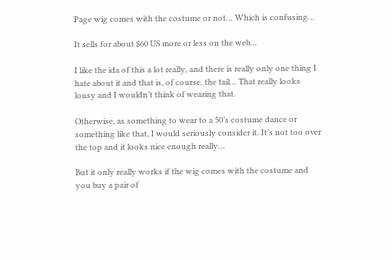Page wig comes with the costume or not… Which is confusing…

It sells for about $60 US more or less on the web…

I like the ida of this a lot really, and there is really only one thing I hate about it and that is, of course, the tail… That really looks lousy and I wouldn’t think of wearing that.

Otherwise, as something to wear to a 50’s costume dance or something like that, I would seriously consider it. It’s not too over the top and it looks nice enough really…

But it only really works if the wig comes with the costume and you buy a pair of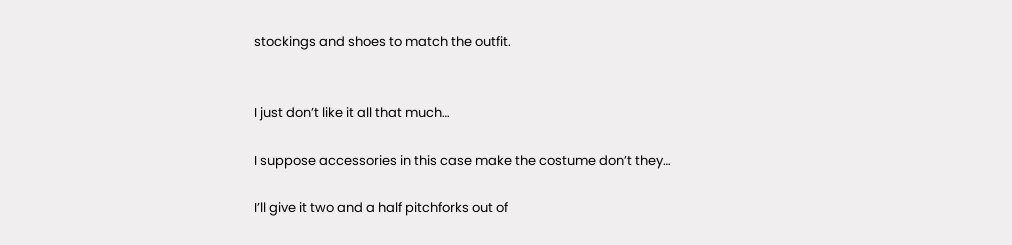stockings and shoes to match the outfit.


I just don’t like it all that much…

I suppose accessories in this case make the costume don’t they…

I’ll give it two and a half pitchforks out of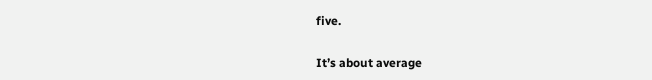five.

It’s about average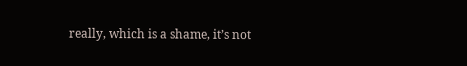really, which is a shame, it’s not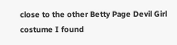close to the other Betty Page Devil Girl costume I found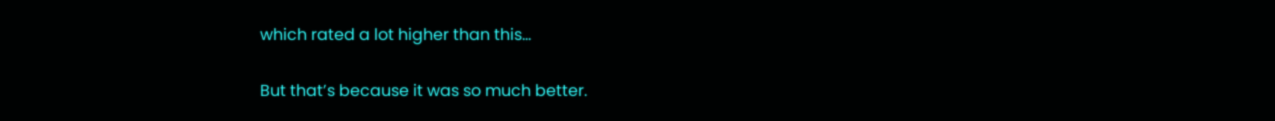which rated a lot higher than this…

But that’s because it was so much better.